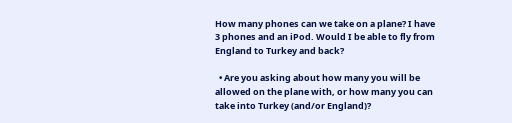How many phones can we take on a plane? I have 3 phones and an iPod. Would I be able to fly from England to Turkey and back?

  • Are you asking about how many you will be allowed on the plane with, or how many you can take into Turkey (and/or England)?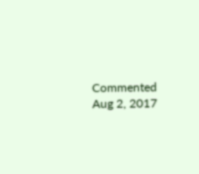Commented Aug 2, 2017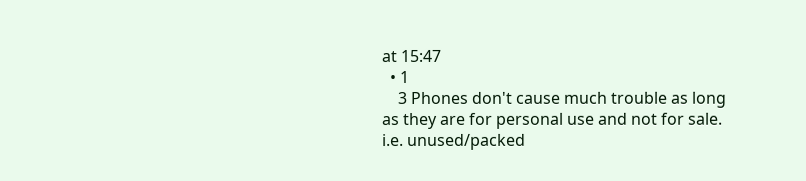at 15:47
  • 1
    3 Phones don't cause much trouble as long as they are for personal use and not for sale. i.e. unused/packed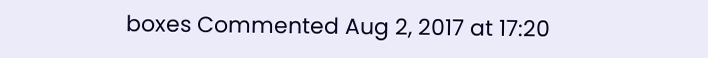boxes Commented Aug 2, 2017 at 17:20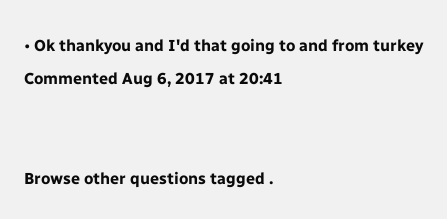• Ok thankyou and I'd that going to and from turkey Commented Aug 6, 2017 at 20:41


Browse other questions tagged .